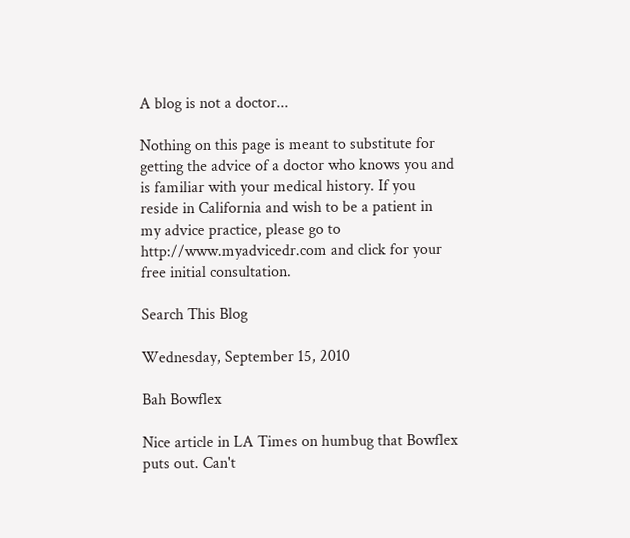A blog is not a doctor...

Nothing on this page is meant to substitute for getting the advice of a doctor who knows you and is familiar with your medical history. If you reside in California and wish to be a patient in my advice practice, please go to http://www.myadvicedr.com and click for your free initial consultation.

Search This Blog

Wednesday, September 15, 2010

Bah Bowflex

Nice article in LA Times on humbug that Bowflex puts out. Can't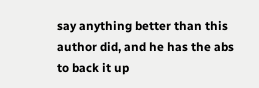say anything better than this author did, and he has the abs to back it up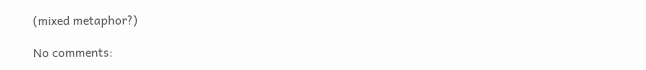(mixed metaphor?)

No comments: